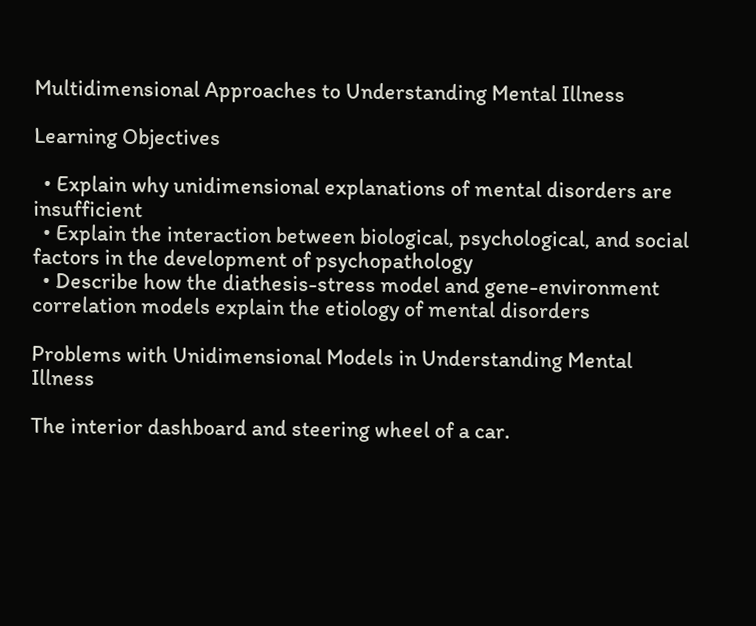Multidimensional Approaches to Understanding Mental Illness

Learning Objectives

  • Explain why unidimensional explanations of mental disorders are insufficient
  • Explain the interaction between biological, psychological, and social factors in the development of psychopathology
  • Describe how the diathesis-stress model and gene-environment correlation models explain the etiology of mental disorders

Problems with Unidimensional Models in Understanding Mental Illness

The interior dashboard and steering wheel of a car.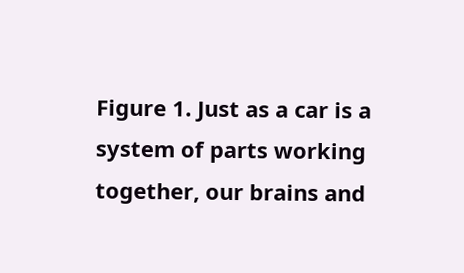Figure 1. Just as a car is a system of parts working together, our brains and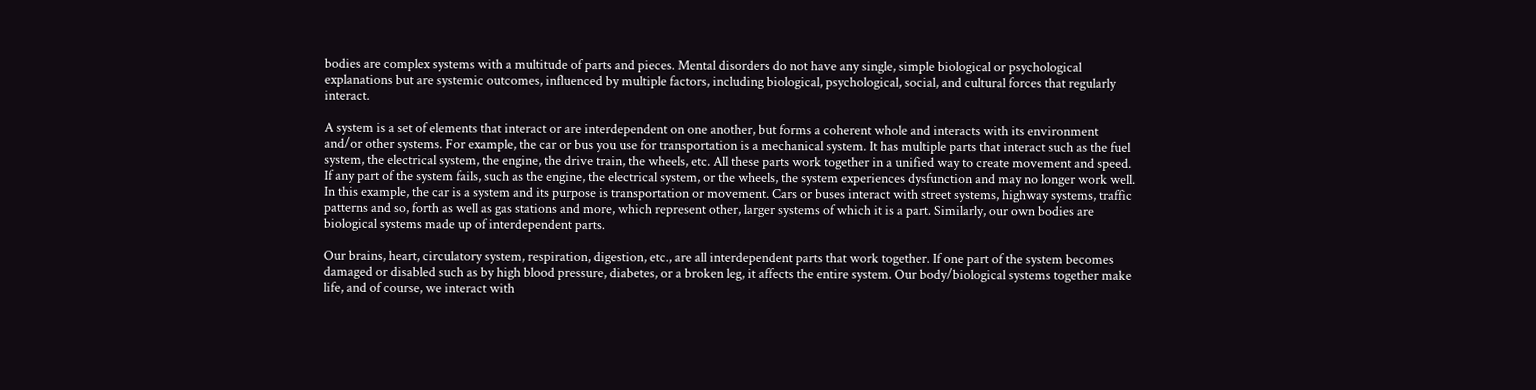bodies are complex systems with a multitude of parts and pieces. Mental disorders do not have any single, simple biological or psychological explanations but are systemic outcomes, influenced by multiple factors, including biological, psychological, social, and cultural forces that regularly interact.

A system is a set of elements that interact or are interdependent on one another, but forms a coherent whole and interacts with its environment and/or other systems. For example, the car or bus you use for transportation is a mechanical system. It has multiple parts that interact such as the fuel system, the electrical system, the engine, the drive train, the wheels, etc. All these parts work together in a unified way to create movement and speed. If any part of the system fails, such as the engine, the electrical system, or the wheels, the system experiences dysfunction and may no longer work well. In this example, the car is a system and its purpose is transportation or movement. Cars or buses interact with street systems, highway systems, traffic patterns and so, forth as well as gas stations and more, which represent other, larger systems of which it is a part. Similarly, our own bodies are biological systems made up of interdependent parts.

Our brains, heart, circulatory system, respiration, digestion, etc., are all interdependent parts that work together. If one part of the system becomes damaged or disabled such as by high blood pressure, diabetes, or a broken leg, it affects the entire system. Our body/biological systems together make life, and of course, we interact with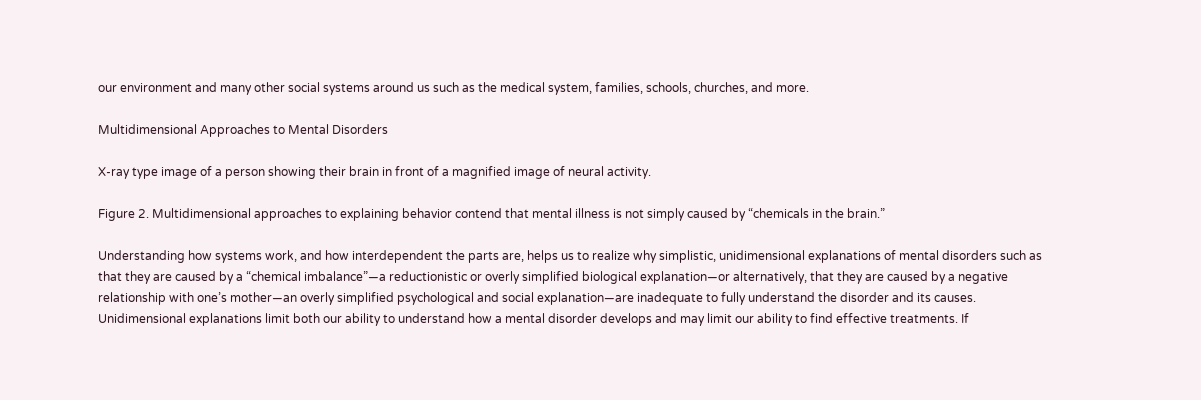our environment and many other social systems around us such as the medical system, families, schools, churches, and more.

Multidimensional Approaches to Mental Disorders

X-ray type image of a person showing their brain in front of a magnified image of neural activity.

Figure 2. Multidimensional approaches to explaining behavior contend that mental illness is not simply caused by “chemicals in the brain.”

Understanding how systems work, and how interdependent the parts are, helps us to realize why simplistic, unidimensional explanations of mental disorders such as that they are caused by a “chemical imbalance”—a reductionistic or overly simplified biological explanation—or alternatively, that they are caused by a negative relationship with one’s mother—an overly simplified psychological and social explanation—are inadequate to fully understand the disorder and its causes. Unidimensional explanations limit both our ability to understand how a mental disorder develops and may limit our ability to find effective treatments. If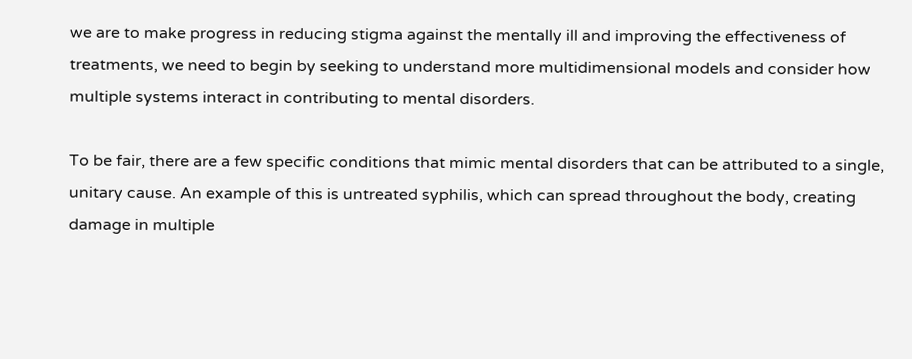we are to make progress in reducing stigma against the mentally ill and improving the effectiveness of treatments, we need to begin by seeking to understand more multidimensional models and consider how multiple systems interact in contributing to mental disorders.

To be fair, there are a few specific conditions that mimic mental disorders that can be attributed to a single, unitary cause. An example of this is untreated syphilis, which can spread throughout the body, creating damage in multiple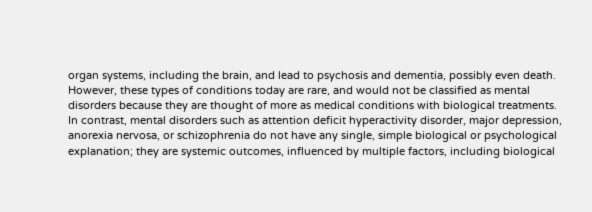organ systems, including the brain, and lead to psychosis and dementia, possibly even death. However, these types of conditions today are rare, and would not be classified as mental disorders because they are thought of more as medical conditions with biological treatments. In contrast, mental disorders such as attention deficit hyperactivity disorder, major depression, anorexia nervosa, or schizophrenia do not have any single, simple biological or psychological explanation; they are systemic outcomes, influenced by multiple factors, including biological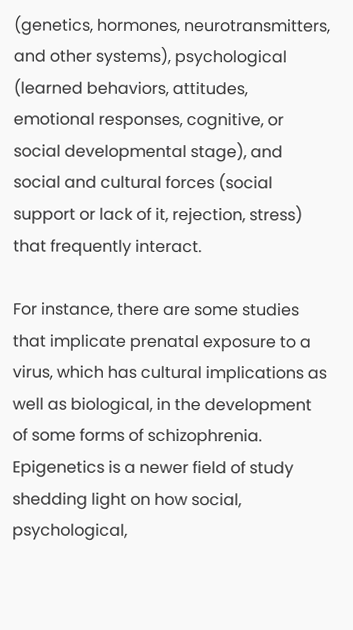(genetics, hormones, neurotransmitters, and other systems), psychological (learned behaviors, attitudes, emotional responses, cognitive, or social developmental stage), and social and cultural forces (social support or lack of it, rejection, stress) that frequently interact.

For instance, there are some studies that implicate prenatal exposure to a virus, which has cultural implications as well as biological, in the development of some forms of schizophrenia. Epigenetics is a newer field of study shedding light on how social, psychological,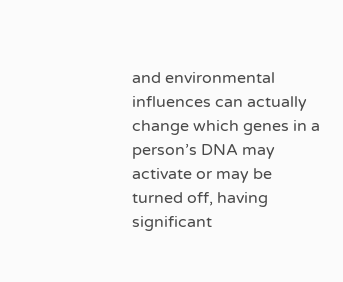and environmental influences can actually change which genes in a person’s DNA may activate or may be turned off, having significant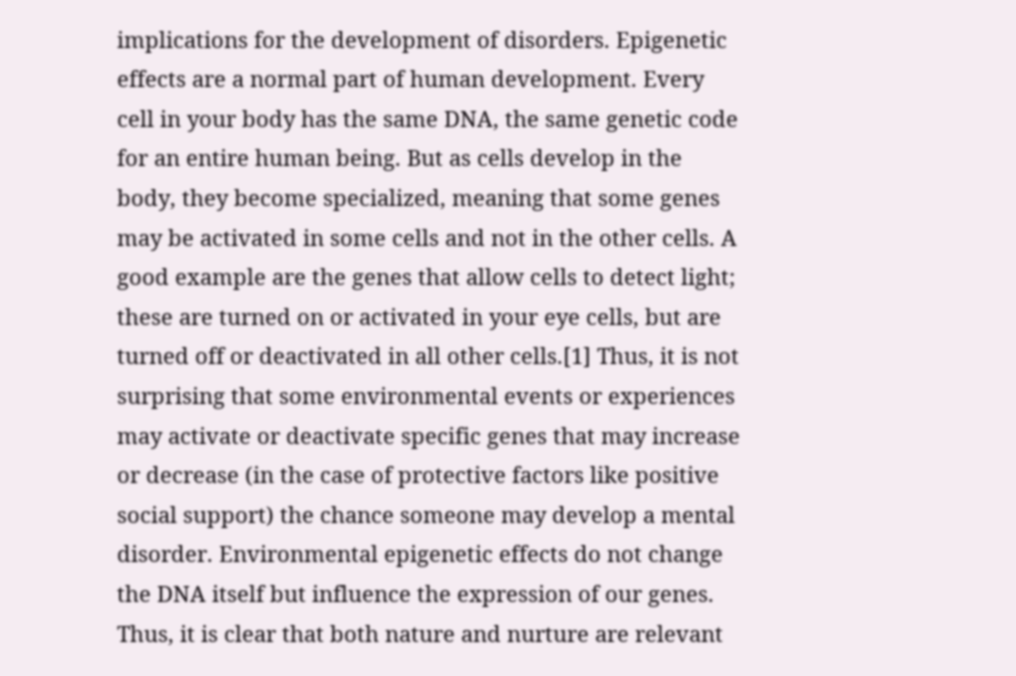implications for the development of disorders. Epigenetic effects are a normal part of human development. Every cell in your body has the same DNA, the same genetic code for an entire human being. But as cells develop in the body, they become specialized, meaning that some genes may be activated in some cells and not in the other cells. A good example are the genes that allow cells to detect light; these are turned on or activated in your eye cells, but are turned off or deactivated in all other cells.[1] Thus, it is not surprising that some environmental events or experiences may activate or deactivate specific genes that may increase or decrease (in the case of protective factors like positive social support) the chance someone may develop a mental disorder. Environmental epigenetic effects do not change the DNA itself but influence the expression of our genes. Thus, it is clear that both nature and nurture are relevant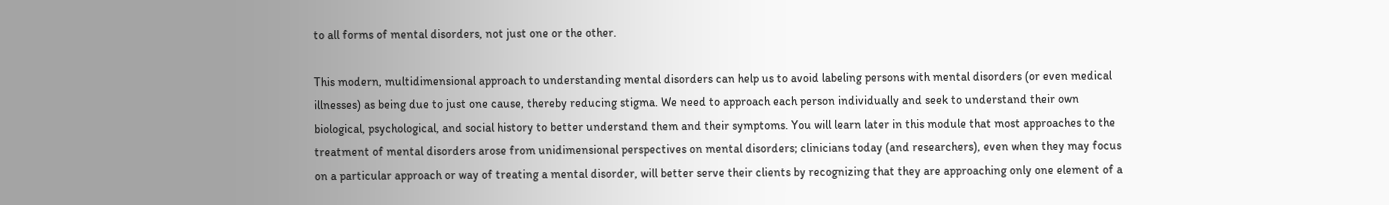to all forms of mental disorders, not just one or the other.

This modern, multidimensional approach to understanding mental disorders can help us to avoid labeling persons with mental disorders (or even medical illnesses) as being due to just one cause, thereby reducing stigma. We need to approach each person individually and seek to understand their own biological, psychological, and social history to better understand them and their symptoms. You will learn later in this module that most approaches to the treatment of mental disorders arose from unidimensional perspectives on mental disorders; clinicians today (and researchers), even when they may focus on a particular approach or way of treating a mental disorder, will better serve their clients by recognizing that they are approaching only one element of a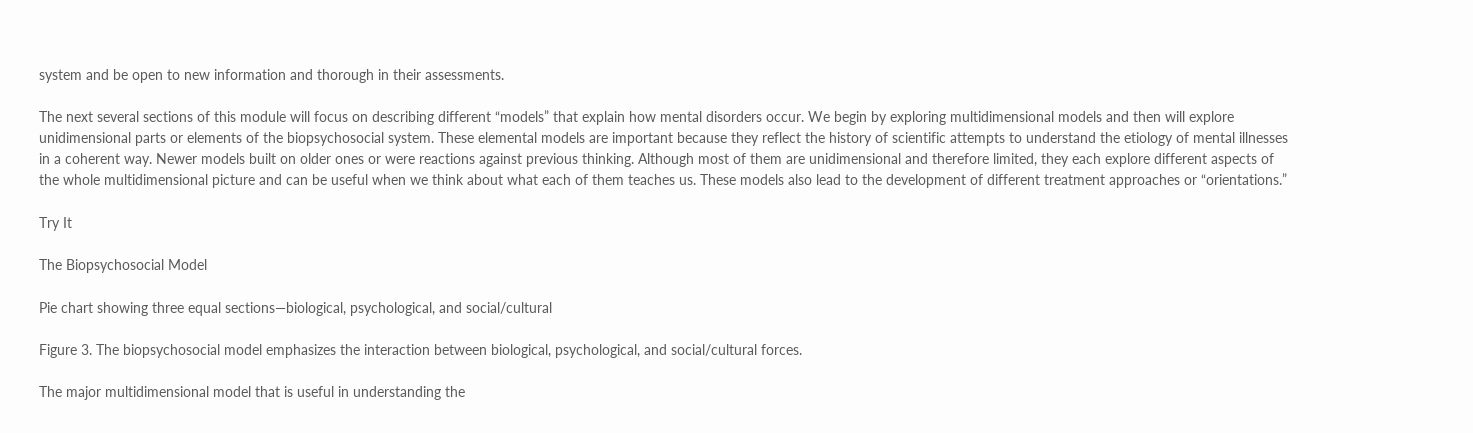system and be open to new information and thorough in their assessments.

The next several sections of this module will focus on describing different “models” that explain how mental disorders occur. We begin by exploring multidimensional models and then will explore unidimensional parts or elements of the biopsychosocial system. These elemental models are important because they reflect the history of scientific attempts to understand the etiology of mental illnesses in a coherent way. Newer models built on older ones or were reactions against previous thinking. Although most of them are unidimensional and therefore limited, they each explore different aspects of the whole multidimensional picture and can be useful when we think about what each of them teaches us. These models also lead to the development of different treatment approaches or “orientations.”

Try It

The Biopsychosocial Model

Pie chart showing three equal sections—biological, psychological, and social/cultural

Figure 3. The biopsychosocial model emphasizes the interaction between biological, psychological, and social/cultural forces.

The major multidimensional model that is useful in understanding the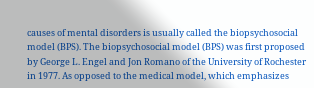causes of mental disorders is usually called the biopsychosocial model (BPS). The biopsychosocial model (BPS) was first proposed by George L. Engel and Jon Romano of the University of Rochester in 1977. As opposed to the medical model, which emphasizes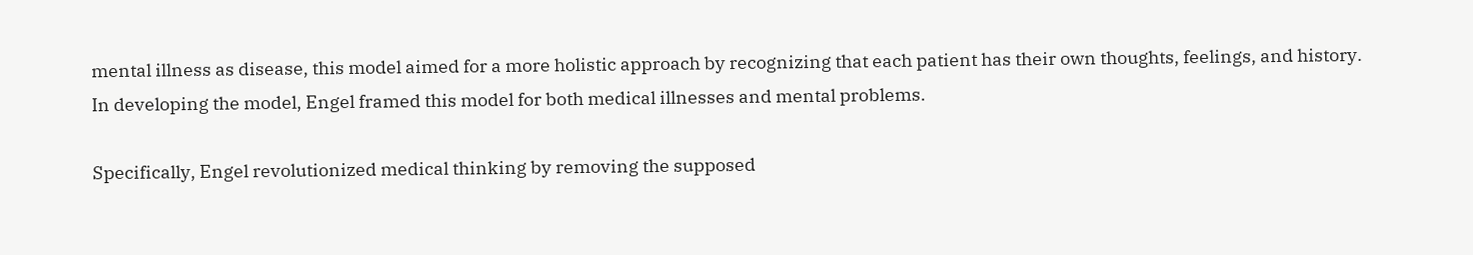mental illness as disease, this model aimed for a more holistic approach by recognizing that each patient has their own thoughts, feelings, and history. In developing the model, Engel framed this model for both medical illnesses and mental problems.

Specifically, Engel revolutionized medical thinking by removing the supposed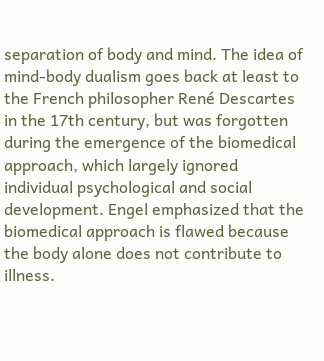separation of body and mind. The idea of mind-body dualism goes back at least to the French philosopher René Descartes in the 17th century, but was forgotten during the emergence of the biomedical approach, which largely ignored individual psychological and social development. Engel emphasized that the biomedical approach is flawed because the body alone does not contribute to illness.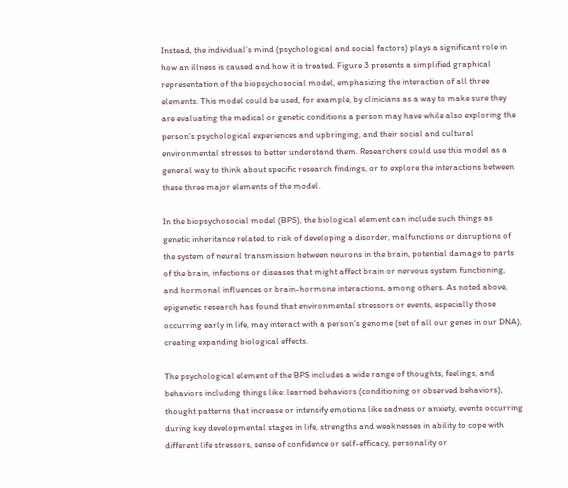Instead, the individual’s mind (psychological and social factors) plays a significant role in how an illness is caused and how it is treated. Figure 3 presents a simplified graphical representation of the biopsychosocial model, emphasizing the interaction of all three elements. This model could be used, for example, by clinicians as a way to make sure they are evaluating the medical or genetic conditions a person may have while also exploring the person’s psychological experiences and upbringing, and their social and cultural environmental stresses to better understand them. Researchers could use this model as a general way to think about specific research findings, or to explore the interactions between these three major elements of the model.

In the biopsychosocial model (BPS), the biological element can include such things as genetic inheritance related to risk of developing a disorder, malfunctions or disruptions of the system of neural transmission between neurons in the brain, potential damage to parts of the brain, infections or diseases that might affect brain or nervous system functioning, and hormonal influences or brain-hormone interactions, among others. As noted above, epigenetic research has found that environmental stressors or events, especially those occurring early in life, may interact with a person’s genome (set of all our genes in our DNA), creating expanding biological effects.

The psychological element of the BPS includes a wide range of thoughts, feelings, and behaviors including things like: learned behaviors (conditioning or observed behaviors), thought patterns that increase or intensify emotions like sadness or anxiety, events occurring during key developmental stages in life, strengths and weaknesses in ability to cope with different life stressors, sense of confidence or self-efficacy, personality or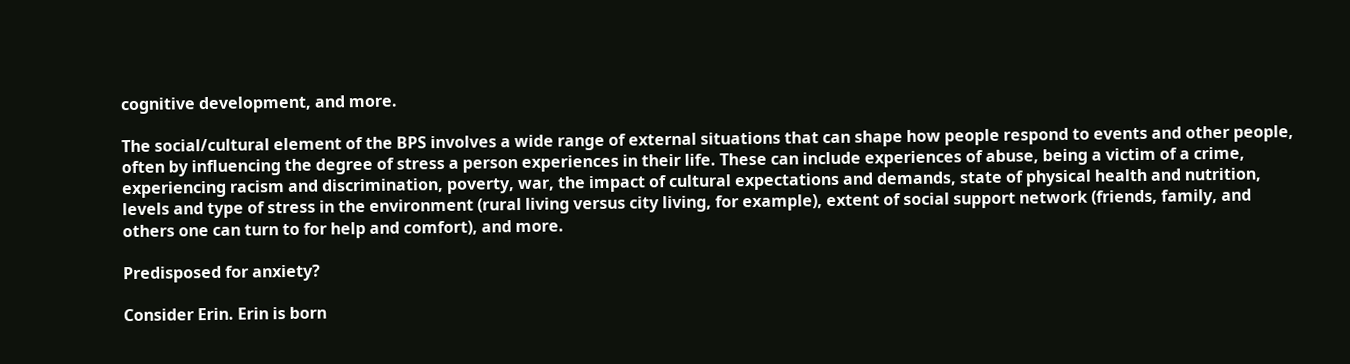cognitive development, and more.

The social/cultural element of the BPS involves a wide range of external situations that can shape how people respond to events and other people, often by influencing the degree of stress a person experiences in their life. These can include experiences of abuse, being a victim of a crime, experiencing racism and discrimination, poverty, war, the impact of cultural expectations and demands, state of physical health and nutrition, levels and type of stress in the environment (rural living versus city living, for example), extent of social support network (friends, family, and others one can turn to for help and comfort), and more.

Predisposed for anxiety?

Consider Erin. Erin is born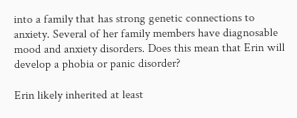into a family that has strong genetic connections to anxiety. Several of her family members have diagnosable mood and anxiety disorders. Does this mean that Erin will develop a phobia or panic disorder?

Erin likely inherited at least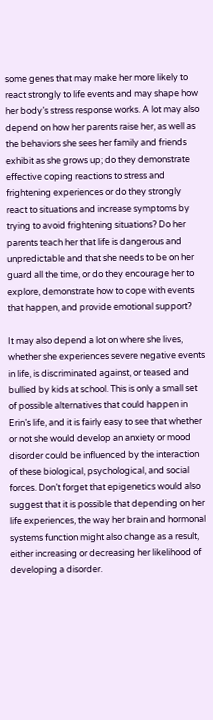some genes that may make her more likely to react strongly to life events and may shape how her body’s stress response works. A lot may also depend on how her parents raise her, as well as the behaviors she sees her family and friends exhibit as she grows up; do they demonstrate effective coping reactions to stress and frightening experiences or do they strongly react to situations and increase symptoms by trying to avoid frightening situations? Do her parents teach her that life is dangerous and unpredictable and that she needs to be on her guard all the time, or do they encourage her to explore, demonstrate how to cope with events that happen, and provide emotional support?

It may also depend a lot on where she lives, whether she experiences severe negative events in life, is discriminated against, or teased and bullied by kids at school. This is only a small set of possible alternatives that could happen in Erin’s life, and it is fairly easy to see that whether or not she would develop an anxiety or mood disorder could be influenced by the interaction of these biological, psychological, and social forces. Don’t forget that epigenetics would also suggest that it is possible that depending on her life experiences, the way her brain and hormonal systems function might also change as a result, either increasing or decreasing her likelihood of developing a disorder.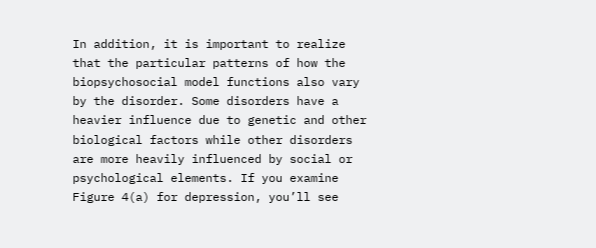In addition, it is important to realize that the particular patterns of how the biopsychosocial model functions also vary by the disorder. Some disorders have a heavier influence due to genetic and other biological factors while other disorders are more heavily influenced by social or psychological elements. If you examine Figure 4(a) for depression, you’ll see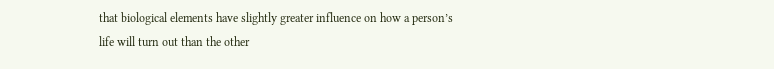that biological elements have slightly greater influence on how a person’s life will turn out than the other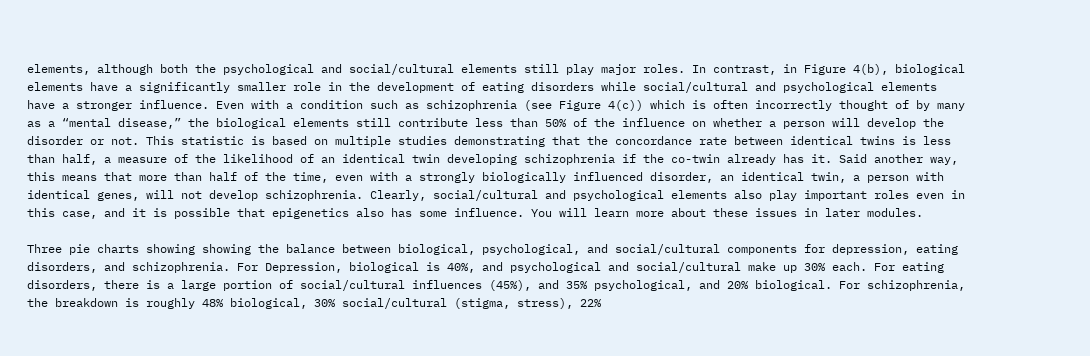elements, although both the psychological and social/cultural elements still play major roles. In contrast, in Figure 4(b), biological elements have a significantly smaller role in the development of eating disorders while social/cultural and psychological elements have a stronger influence. Even with a condition such as schizophrenia (see Figure 4(c)) which is often incorrectly thought of by many as a “mental disease,” the biological elements still contribute less than 50% of the influence on whether a person will develop the disorder or not. This statistic is based on multiple studies demonstrating that the concordance rate between identical twins is less than half, a measure of the likelihood of an identical twin developing schizophrenia if the co-twin already has it. Said another way, this means that more than half of the time, even with a strongly biologically influenced disorder, an identical twin, a person with identical genes, will not develop schizophrenia. Clearly, social/cultural and psychological elements also play important roles even in this case, and it is possible that epigenetics also has some influence. You will learn more about these issues in later modules.

Three pie charts showing showing the balance between biological, psychological, and social/cultural components for depression, eating disorders, and schizophrenia. For Depression, biological is 40%, and psychological and social/cultural make up 30% each. For eating disorders, there is a large portion of social/cultural influences (45%), and 35% psychological, and 20% biological. For schizophrenia, the breakdown is roughly 48% biological, 30% social/cultural (stigma, stress), 22%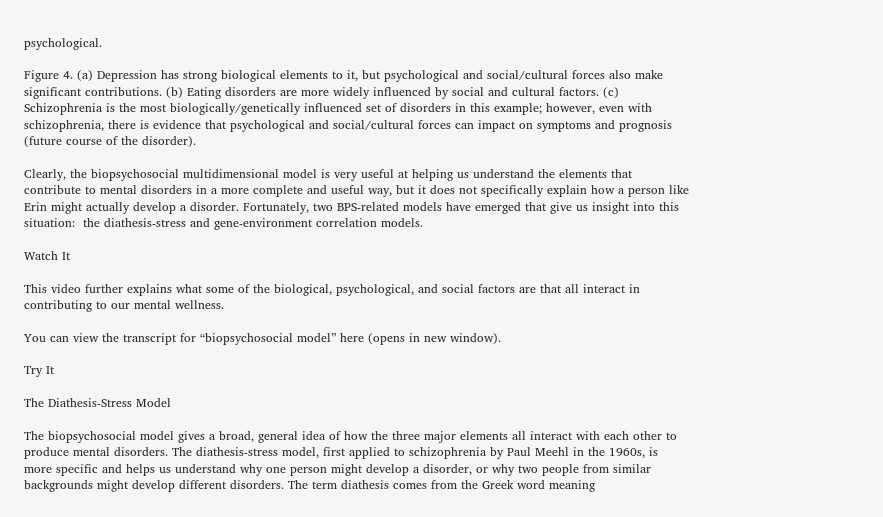psychological.

Figure 4. (a) Depression has strong biological elements to it, but psychological and social/cultural forces also make significant contributions. (b) Eating disorders are more widely influenced by social and cultural factors. (c) Schizophrenia is the most biologically/genetically influenced set of disorders in this example; however, even with schizophrenia, there is evidence that psychological and social/cultural forces can impact on symptoms and prognosis (future course of the disorder).

Clearly, the biopsychosocial multidimensional model is very useful at helping us understand the elements that contribute to mental disorders in a more complete and useful way, but it does not specifically explain how a person like Erin might actually develop a disorder. Fortunately, two BPS-related models have emerged that give us insight into this situation:  the diathesis-stress and gene-environment correlation models.

Watch It

This video further explains what some of the biological, psychological, and social factors are that all interact in contributing to our mental wellness.

You can view the transcript for “biopsychosocial model” here (opens in new window).

Try It

The Diathesis-Stress Model

The biopsychosocial model gives a broad, general idea of how the three major elements all interact with each other to produce mental disorders. The diathesis-stress model, first applied to schizophrenia by Paul Meehl in the 1960s, is more specific and helps us understand why one person might develop a disorder, or why two people from similar backgrounds might develop different disorders. The term diathesis comes from the Greek word meaning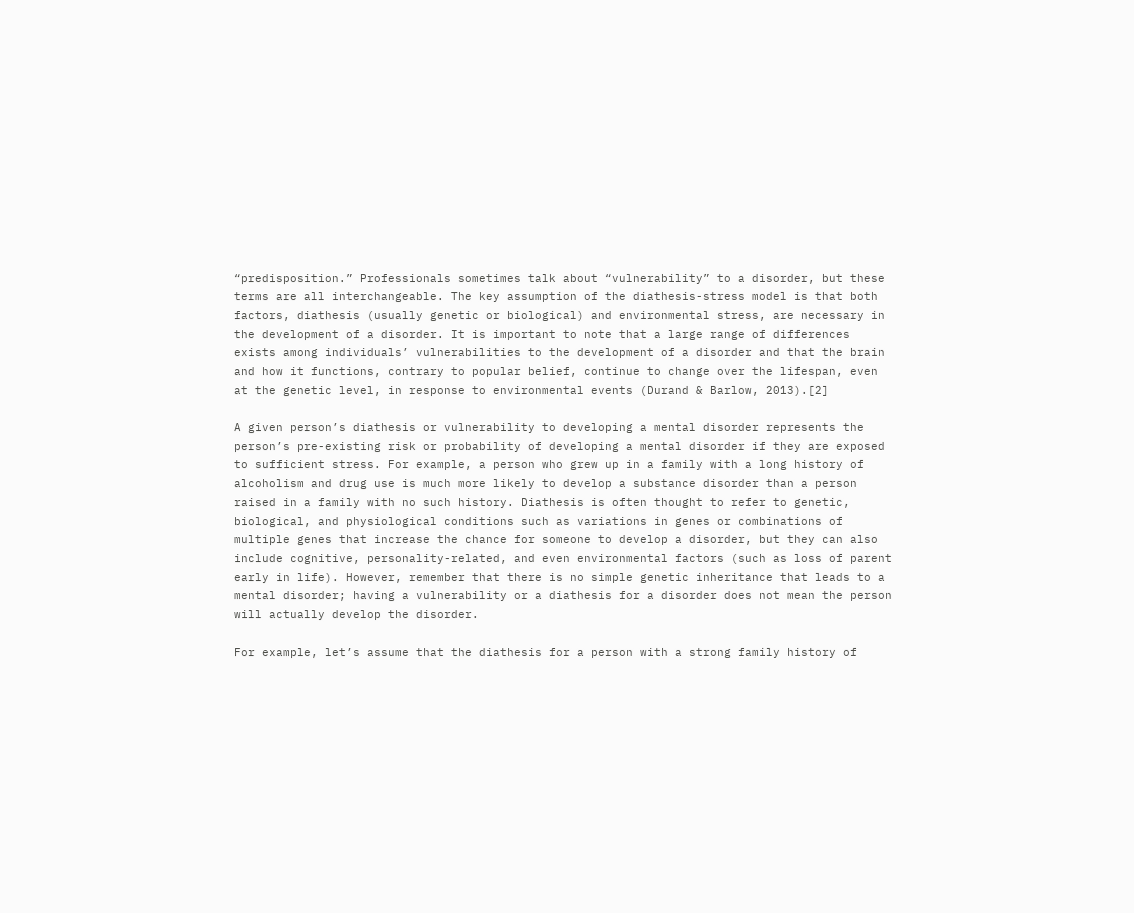“predisposition.” Professionals sometimes talk about “vulnerability” to a disorder, but these terms are all interchangeable. The key assumption of the diathesis-stress model is that both factors, diathesis (usually genetic or biological) and environmental stress, are necessary in the development of a disorder. It is important to note that a large range of differences exists among individuals’ vulnerabilities to the development of a disorder and that the brain and how it functions, contrary to popular belief, continue to change over the lifespan, even at the genetic level, in response to environmental events (Durand & Barlow, 2013).[2]

A given person’s diathesis or vulnerability to developing a mental disorder represents the person’s pre-existing risk or probability of developing a mental disorder if they are exposed to sufficient stress. For example, a person who grew up in a family with a long history of alcoholism and drug use is much more likely to develop a substance disorder than a person raised in a family with no such history. Diathesis is often thought to refer to genetic, biological, and physiological conditions such as variations in genes or combinations of multiple genes that increase the chance for someone to develop a disorder, but they can also include cognitive, personality-related, and even environmental factors (such as loss of parent early in life). However, remember that there is no simple genetic inheritance that leads to a mental disorder; having a vulnerability or a diathesis for a disorder does not mean the person will actually develop the disorder.

For example, let’s assume that the diathesis for a person with a strong family history of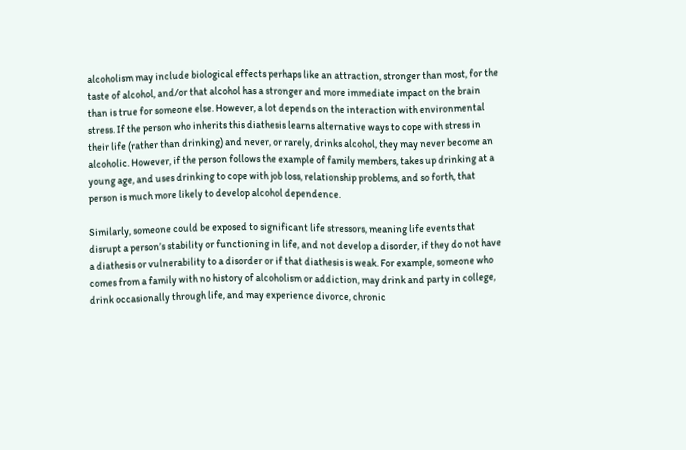alcoholism may include biological effects perhaps like an attraction, stronger than most, for the taste of alcohol, and/or that alcohol has a stronger and more immediate impact on the brain than is true for someone else. However, a lot depends on the interaction with environmental stress. If the person who inherits this diathesis learns alternative ways to cope with stress in their life (rather than drinking) and never, or rarely, drinks alcohol, they may never become an alcoholic. However, if the person follows the example of family members, takes up drinking at a young age, and uses drinking to cope with job loss, relationship problems, and so forth, that person is much more likely to develop alcohol dependence.

Similarly, someone could be exposed to significant life stressors, meaning life events that disrupt a person’s stability or functioning in life, and not develop a disorder, if they do not have a diathesis or vulnerability to a disorder or if that diathesis is weak. For example, someone who comes from a family with no history of alcoholism or addiction, may drink and party in college, drink occasionally through life, and may experience divorce, chronic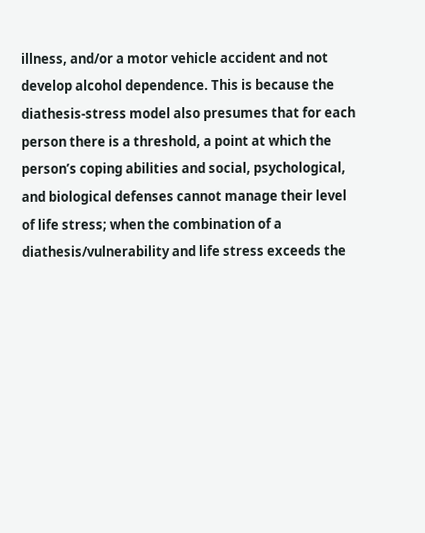illness, and/or a motor vehicle accident and not develop alcohol dependence. This is because the diathesis-stress model also presumes that for each person there is a threshold, a point at which the person’s coping abilities and social, psychological, and biological defenses cannot manage their level of life stress; when the combination of a diathesis/vulnerability and life stress exceeds the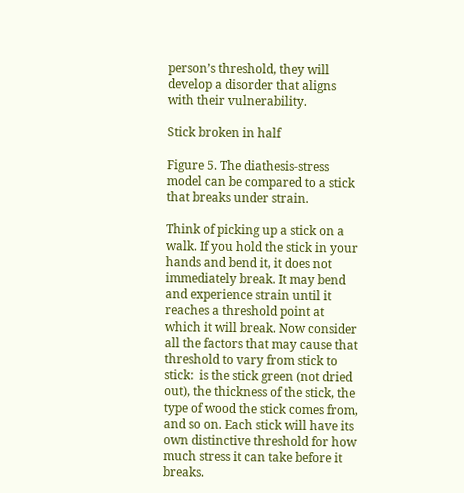person’s threshold, they will develop a disorder that aligns with their vulnerability.

Stick broken in half

Figure 5. The diathesis-stress model can be compared to a stick that breaks under strain.

Think of picking up a stick on a walk. If you hold the stick in your hands and bend it, it does not immediately break. It may bend and experience strain until it reaches a threshold point at which it will break. Now consider all the factors that may cause that threshold to vary from stick to stick:  is the stick green (not dried out), the thickness of the stick, the type of wood the stick comes from, and so on. Each stick will have its own distinctive threshold for how much stress it can take before it breaks.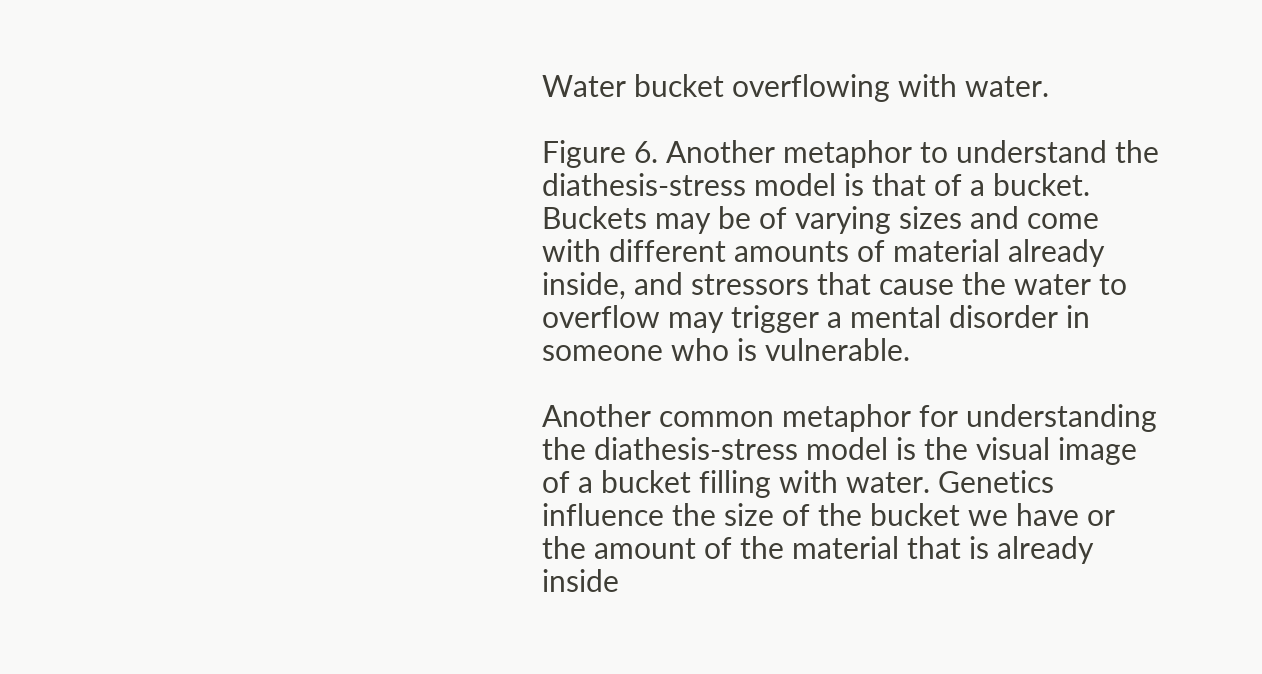Water bucket overflowing with water.

Figure 6. Another metaphor to understand the diathesis-stress model is that of a bucket. Buckets may be of varying sizes and come with different amounts of material already inside, and stressors that cause the water to overflow may trigger a mental disorder in someone who is vulnerable.

Another common metaphor for understanding the diathesis-stress model is the visual image of a bucket filling with water. Genetics influence the size of the bucket we have or the amount of the material that is already inside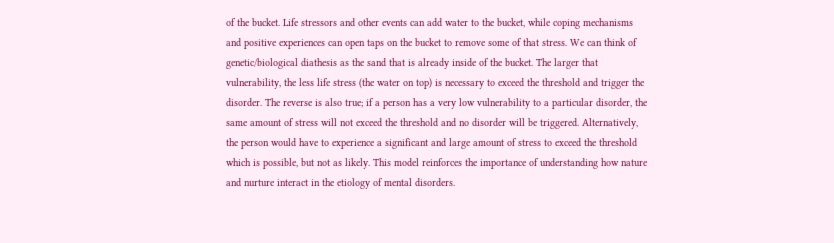of the bucket. Life stressors and other events can add water to the bucket, while coping mechanisms and positive experiences can open taps on the bucket to remove some of that stress. We can think of genetic/biological diathesis as the sand that is already inside of the bucket. The larger that vulnerability, the less life stress (the water on top) is necessary to exceed the threshold and trigger the disorder. The reverse is also true; if a person has a very low vulnerability to a particular disorder, the same amount of stress will not exceed the threshold and no disorder will be triggered. Alternatively, the person would have to experience a significant and large amount of stress to exceed the threshold which is possible, but not as likely. This model reinforces the importance of understanding how nature and nurture interact in the etiology of mental disorders.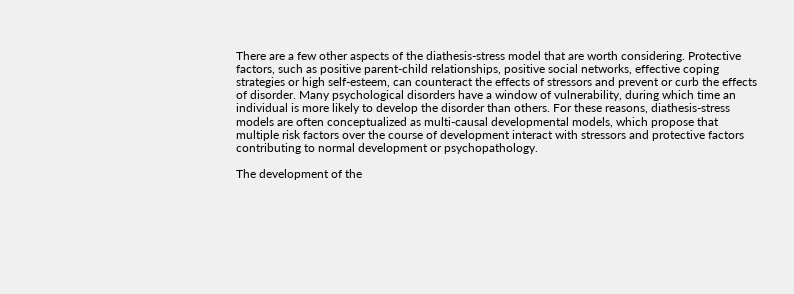There are a few other aspects of the diathesis-stress model that are worth considering. Protective factors, such as positive parent-child relationships, positive social networks, effective coping strategies or high self-esteem, can counteract the effects of stressors and prevent or curb the effects of disorder. Many psychological disorders have a window of vulnerability, during which time an individual is more likely to develop the disorder than others. For these reasons, diathesis-stress models are often conceptualized as multi-causal developmental models, which propose that multiple risk factors over the course of development interact with stressors and protective factors contributing to normal development or psychopathology.

The development of the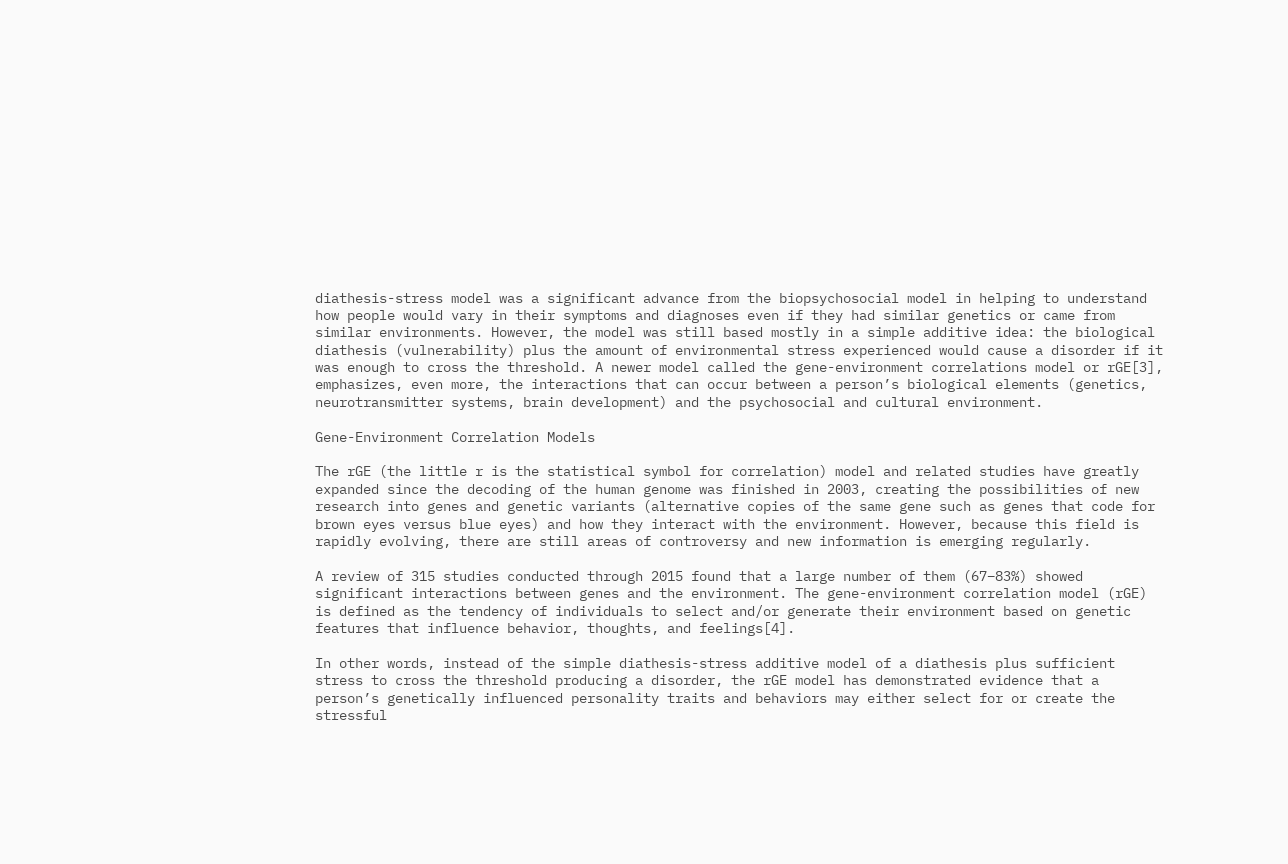diathesis-stress model was a significant advance from the biopsychosocial model in helping to understand how people would vary in their symptoms and diagnoses even if they had similar genetics or came from similar environments. However, the model was still based mostly in a simple additive idea: the biological diathesis (vulnerability) plus the amount of environmental stress experienced would cause a disorder if it was enough to cross the threshold. A newer model called the gene-environment correlations model or rGE[3], emphasizes, even more, the interactions that can occur between a person’s biological elements (genetics, neurotransmitter systems, brain development) and the psychosocial and cultural environment.

Gene-Environment Correlation Models

The rGE (the little r is the statistical symbol for correlation) model and related studies have greatly expanded since the decoding of the human genome was finished in 2003, creating the possibilities of new research into genes and genetic variants (alternative copies of the same gene such as genes that code for brown eyes versus blue eyes) and how they interact with the environment. However, because this field is rapidly evolving, there are still areas of controversy and new information is emerging regularly.

A review of 315 studies conducted through 2015 found that a large number of them (67–83%) showed significant interactions between genes and the environment. The gene-environment correlation model (rGE) is defined as the tendency of individuals to select and/or generate their environment based on genetic features that influence behavior, thoughts, and feelings[4].

In other words, instead of the simple diathesis-stress additive model of a diathesis plus sufficient stress to cross the threshold producing a disorder, the rGE model has demonstrated evidence that a person’s genetically influenced personality traits and behaviors may either select for or create the stressful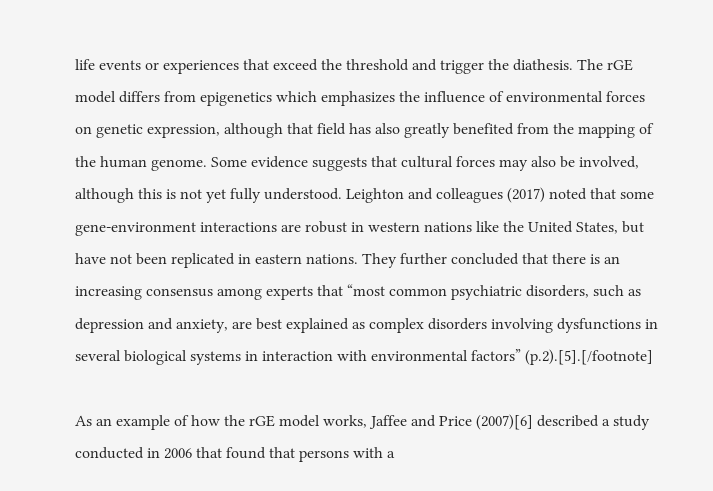life events or experiences that exceed the threshold and trigger the diathesis. The rGE model differs from epigenetics which emphasizes the influence of environmental forces on genetic expression, although that field has also greatly benefited from the mapping of the human genome. Some evidence suggests that cultural forces may also be involved, although this is not yet fully understood. Leighton and colleagues (2017) noted that some gene-environment interactions are robust in western nations like the United States, but have not been replicated in eastern nations. They further concluded that there is an increasing consensus among experts that “most common psychiatric disorders, such as depression and anxiety, are best explained as complex disorders involving dysfunctions in several biological systems in interaction with environmental factors” (p.2).[5].[/footnote]

As an example of how the rGE model works, Jaffee and Price (2007)[6] described a study conducted in 2006 that found that persons with a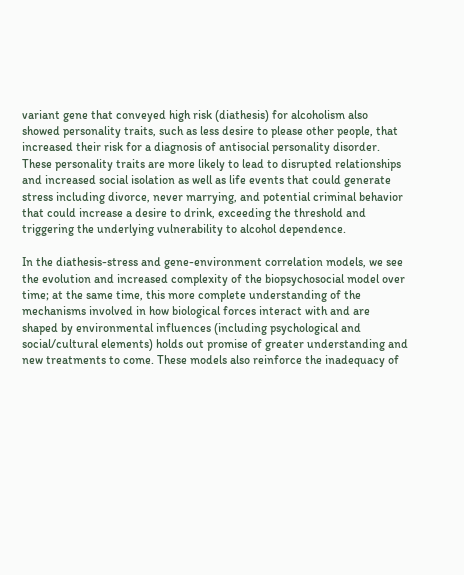variant gene that conveyed high risk (diathesis) for alcoholism also showed personality traits, such as less desire to please other people, that increased their risk for a diagnosis of antisocial personality disorder. These personality traits are more likely to lead to disrupted relationships and increased social isolation as well as life events that could generate stress including divorce, never marrying, and potential criminal behavior that could increase a desire to drink, exceeding the threshold and triggering the underlying vulnerability to alcohol dependence.

In the diathesis-stress and gene-environment correlation models, we see the evolution and increased complexity of the biopsychosocial model over time; at the same time, this more complete understanding of the mechanisms involved in how biological forces interact with and are shaped by environmental influences (including psychological and social/cultural elements) holds out promise of greater understanding and new treatments to come. These models also reinforce the inadequacy of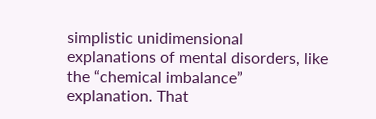simplistic unidimensional explanations of mental disorders, like the “chemical imbalance” explanation. That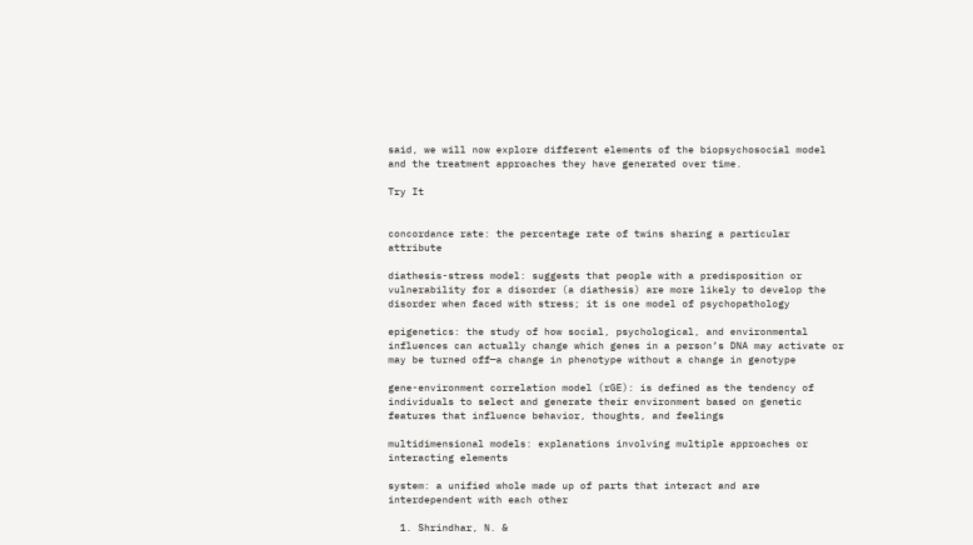said, we will now explore different elements of the biopsychosocial model and the treatment approaches they have generated over time.

Try It


concordance rate: the percentage rate of twins sharing a particular attribute

diathesis-stress model: suggests that people with a predisposition or vulnerability for a disorder (a diathesis) are more likely to develop the disorder when faced with stress; it is one model of psychopathology

epigenetics: the study of how social, psychological, and environmental influences can actually change which genes in a person’s DNA may activate or may be turned off—a change in phenotype without a change in genotype

gene-environment correlation model (rGE): is defined as the tendency of individuals to select and generate their environment based on genetic features that influence behavior, thoughts, and feelings

multidimensional models: explanations involving multiple approaches or interacting elements

system: a unified whole made up of parts that interact and are interdependent with each other

  1. Shrindhar, N. &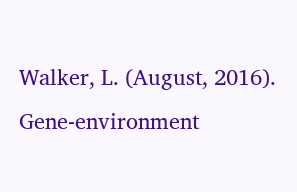Walker, L. (August, 2016). Gene-environment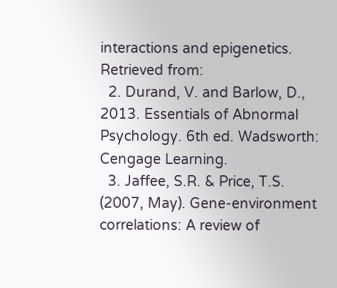interactions and epigenetics. Retrieved from:
  2. Durand, V. and Barlow, D., 2013. Essentials of Abnormal Psychology. 6th ed. Wadsworth: Cengage Learning.
  3. Jaffee, S.R. & Price, T.S. (2007, May). Gene-environment correlations: A review of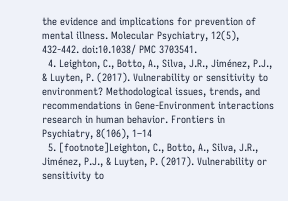the evidence and implications for prevention of mental illness. Molecular Psychiatry, 12(5), 432-442. doi:10.1038/ PMC 3703541.
  4. Leighton, C., Botto, A., Silva, J.R., Jiménez, P.J., & Luyten, P. (2017). Vulnerability or sensitivity to environment? Methodological issues, trends, and recommendations in Gene-Environment interactions research in human behavior. Frontiers in Psychiatry, 8(106), 1–14
  5. [footnote]Leighton, C., Botto, A., Silva, J.R., Jiménez, P.J., & Luyten, P. (2017). Vulnerability or sensitivity to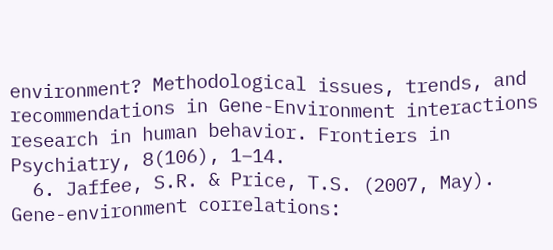environment? Methodological issues, trends, and recommendations in Gene-Environment interactions research in human behavior. Frontiers in Psychiatry, 8(106), 1–14.
  6. Jaffee, S.R. & Price, T.S. (2007, May). Gene-environment correlations: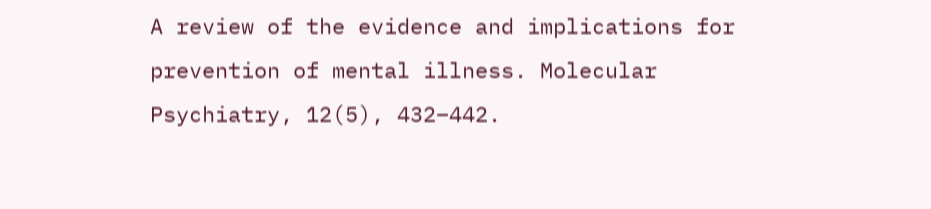A review of the evidence and implications for prevention of mental illness. Molecular Psychiatry, 12(5), 432–442.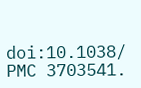doi:10.1038/ PMC 3703541.